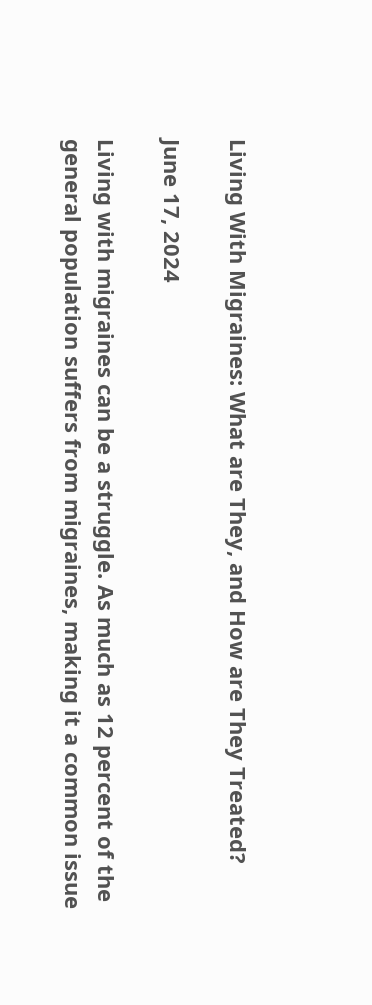Living With Migraines: What are They, and How are They Treated?

June 17, 2024

Living with migraines can be a struggle. As much as 12 percent of the general population suffers from migraines, making it a common issue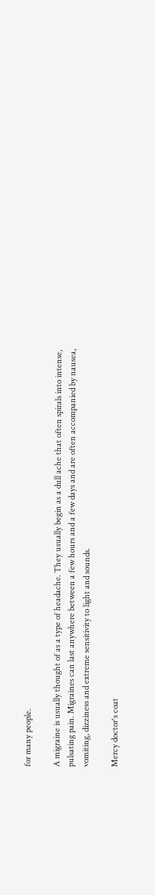for many people.

A migraine is usually thought of as a type of headache. They usually begin as a dull ache that often spirals into intense, pulsating pain. Migraines can last anywhere between a few hours and a few days and are often accompanied by nausea, vomiting, dizziness and extreme sensitivity to light and sounds.

Mercy doctor's coat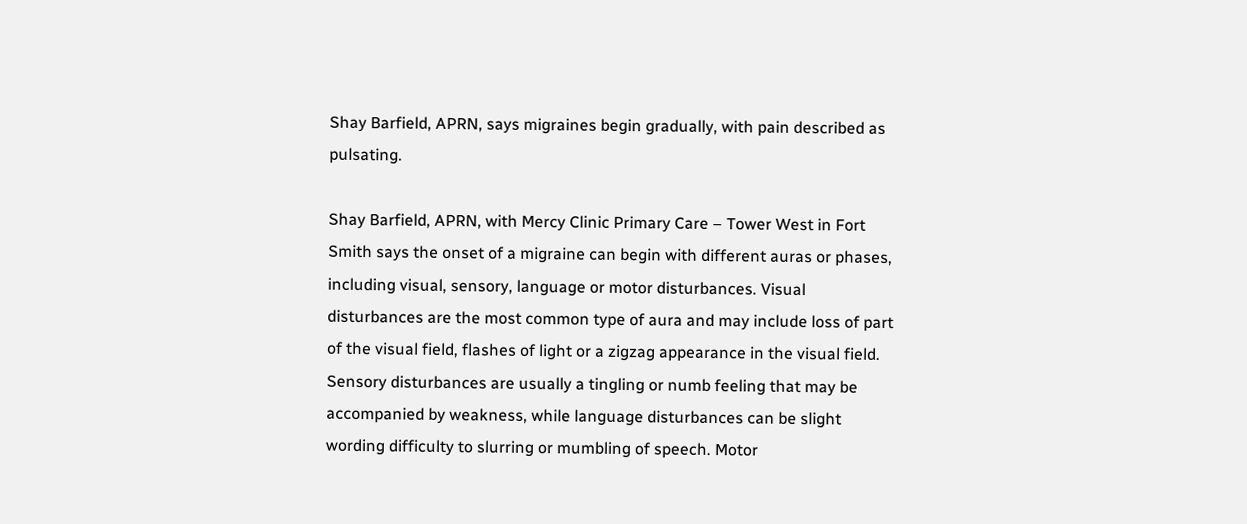Shay Barfield, APRN, says migraines begin gradually, with pain described as pulsating.

Shay Barfield, APRN, with Mercy Clinic Primary Care – Tower West in Fort Smith says the onset of a migraine can begin with different auras or phases, including visual, sensory, language or motor disturbances. Visual disturbances are the most common type of aura and may include loss of part of the visual field, flashes of light or a zigzag appearance in the visual field. Sensory disturbances are usually a tingling or numb feeling that may be accompanied by weakness, while language disturbances can be slight wording difficulty to slurring or mumbling of speech. Motor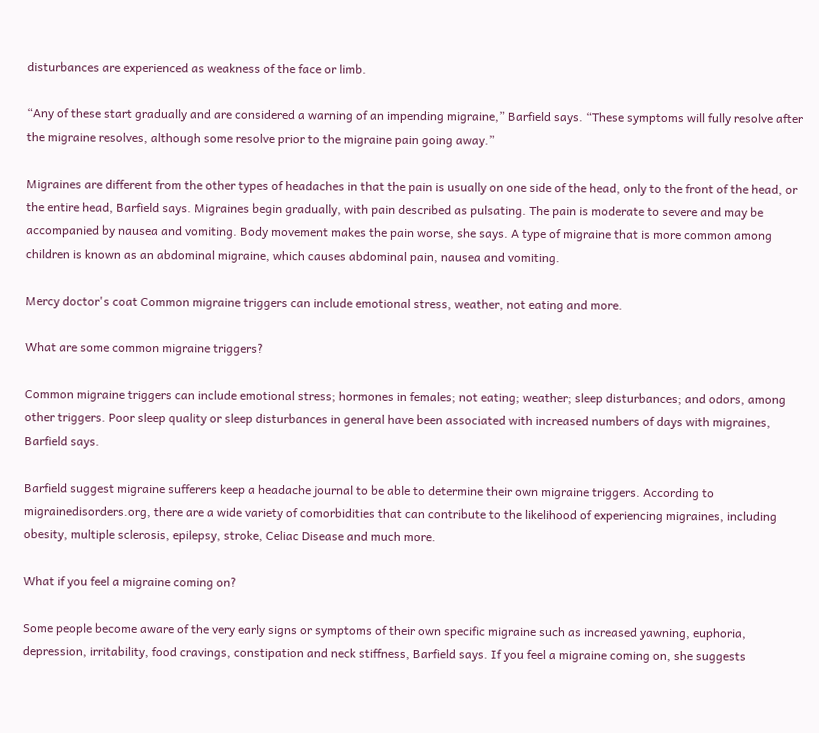disturbances are experienced as weakness of the face or limb.

“Any of these start gradually and are considered a warning of an impending migraine,” Barfield says. “These symptoms will fully resolve after the migraine resolves, although some resolve prior to the migraine pain going away.”

Migraines are different from the other types of headaches in that the pain is usually on one side of the head, only to the front of the head, or the entire head, Barfield says. Migraines begin gradually, with pain described as pulsating. The pain is moderate to severe and may be accompanied by nausea and vomiting. Body movement makes the pain worse, she says. A type of migraine that is more common among children is known as an abdominal migraine, which causes abdominal pain, nausea and vomiting.

Mercy doctor's coat Common migraine triggers can include emotional stress, weather, not eating and more.

What are some common migraine triggers?

Common migraine triggers can include emotional stress; hormones in females; not eating; weather; sleep disturbances; and odors, among other triggers. Poor sleep quality or sleep disturbances in general have been associated with increased numbers of days with migraines, Barfield says.

Barfield suggest migraine sufferers keep a headache journal to be able to determine their own migraine triggers. According to migrainedisorders.org, there are a wide variety of comorbidities that can contribute to the likelihood of experiencing migraines, including obesity, multiple sclerosis, epilepsy, stroke, Celiac Disease and much more.

What if you feel a migraine coming on?

Some people become aware of the very early signs or symptoms of their own specific migraine such as increased yawning, euphoria, depression, irritability, food cravings, constipation and neck stiffness, Barfield says. If you feel a migraine coming on, she suggests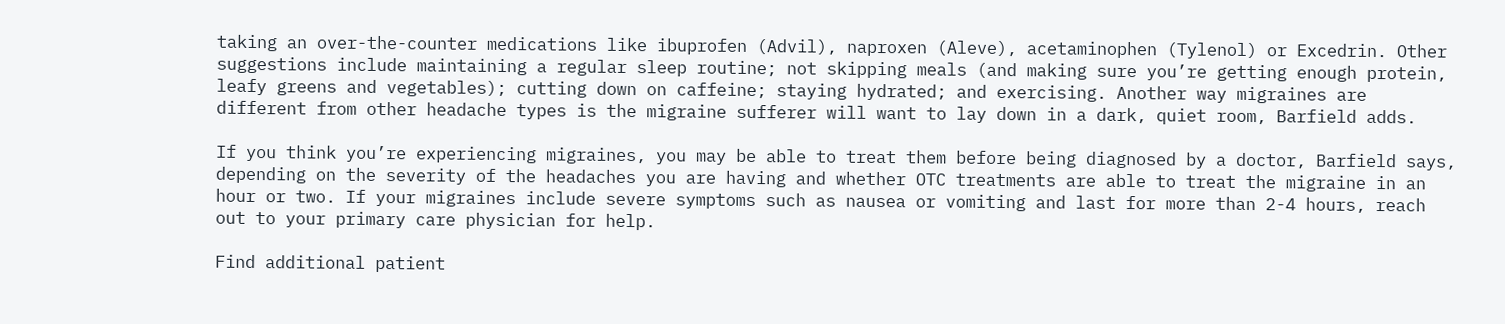taking an over-the-counter medications like ibuprofen (Advil), naproxen (Aleve), acetaminophen (Tylenol) or Excedrin. Other suggestions include maintaining a regular sleep routine; not skipping meals (and making sure you’re getting enough protein, leafy greens and vegetables); cutting down on caffeine; staying hydrated; and exercising. Another way migraines are different from other headache types is the migraine sufferer will want to lay down in a dark, quiet room, Barfield adds.

If you think you’re experiencing migraines, you may be able to treat them before being diagnosed by a doctor, Barfield says, depending on the severity of the headaches you are having and whether OTC treatments are able to treat the migraine in an hour or two. If your migraines include severe symptoms such as nausea or vomiting and last for more than 2-4 hours, reach out to your primary care physician for help.

Find additional patient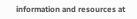information and resources at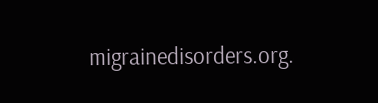migrainedisorders.org.